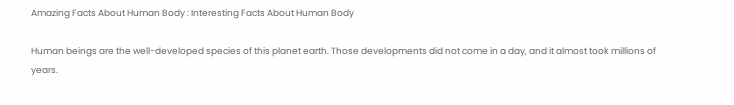Amazing Facts About Human Body : Interesting Facts About Human Body

Human beings are the well-developed species of this planet earth. Those developments did not come in a day, and it almost took millions of years.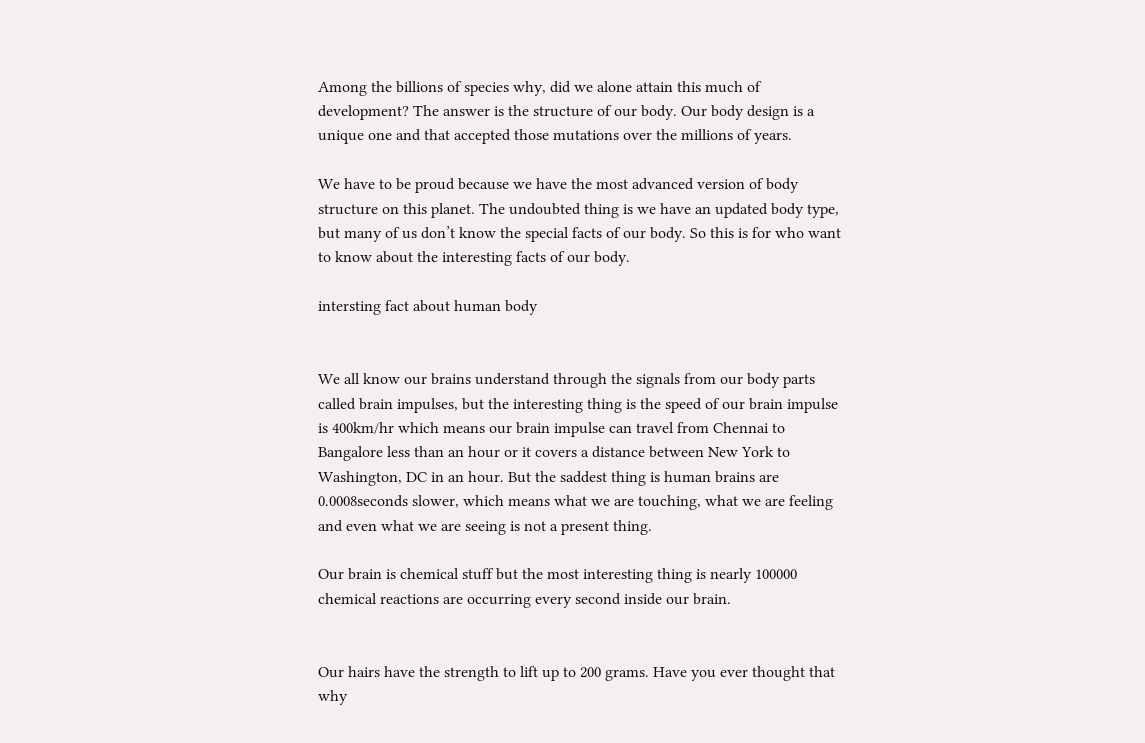Among the billions of species why, did we alone attain this much of development? The answer is the structure of our body. Our body design is a unique one and that accepted those mutations over the millions of years.

We have to be proud because we have the most advanced version of body structure on this planet. The undoubted thing is we have an updated body type, but many of us don’t know the special facts of our body. So this is for who want to know about the interesting facts of our body.

intersting fact about human body


We all know our brains understand through the signals from our body parts called brain impulses, but the interesting thing is the speed of our brain impulse is 400km/hr which means our brain impulse can travel from Chennai to Bangalore less than an hour or it covers a distance between New York to Washington, DC in an hour. But the saddest thing is human brains are 0.0008seconds slower, which means what we are touching, what we are feeling and even what we are seeing is not a present thing.

Our brain is chemical stuff but the most interesting thing is nearly 100000 chemical reactions are occurring every second inside our brain.


Our hairs have the strength to lift up to 200 grams. Have you ever thought that why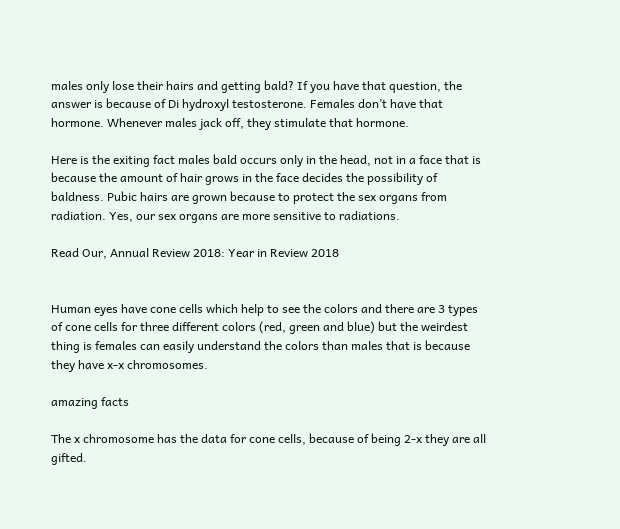males only lose their hairs and getting bald? If you have that question, the answer is because of Di hydroxyl testosterone. Females don’t have that hormone. Whenever males jack off, they stimulate that hormone.

Here is the exiting fact males bald occurs only in the head, not in a face that is because the amount of hair grows in the face decides the possibility of baldness. Pubic hairs are grown because to protect the sex organs from radiation. Yes, our sex organs are more sensitive to radiations.

Read Our, Annual Review 2018: Year in Review 2018


Human eyes have cone cells which help to see the colors and there are 3 types of cone cells for three different colors (red, green and blue) but the weirdest thing is females can easily understand the colors than males that is because they have x-x chromosomes.

amazing facts

The x chromosome has the data for cone cells, because of being 2-x they are all gifted.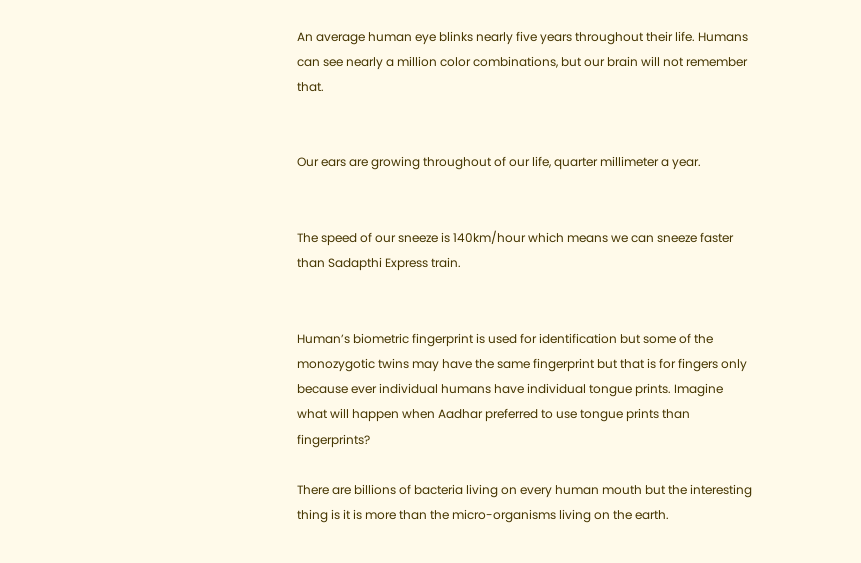An average human eye blinks nearly five years throughout their life. Humans can see nearly a million color combinations, but our brain will not remember that.


Our ears are growing throughout of our life, quarter millimeter a year.


The speed of our sneeze is 140km/hour which means we can sneeze faster than Sadapthi Express train.


Human’s biometric fingerprint is used for identification but some of the monozygotic twins may have the same fingerprint but that is for fingers only because ever individual humans have individual tongue prints. Imagine what will happen when Aadhar preferred to use tongue prints than fingerprints?

There are billions of bacteria living on every human mouth but the interesting thing is it is more than the micro-organisms living on the earth.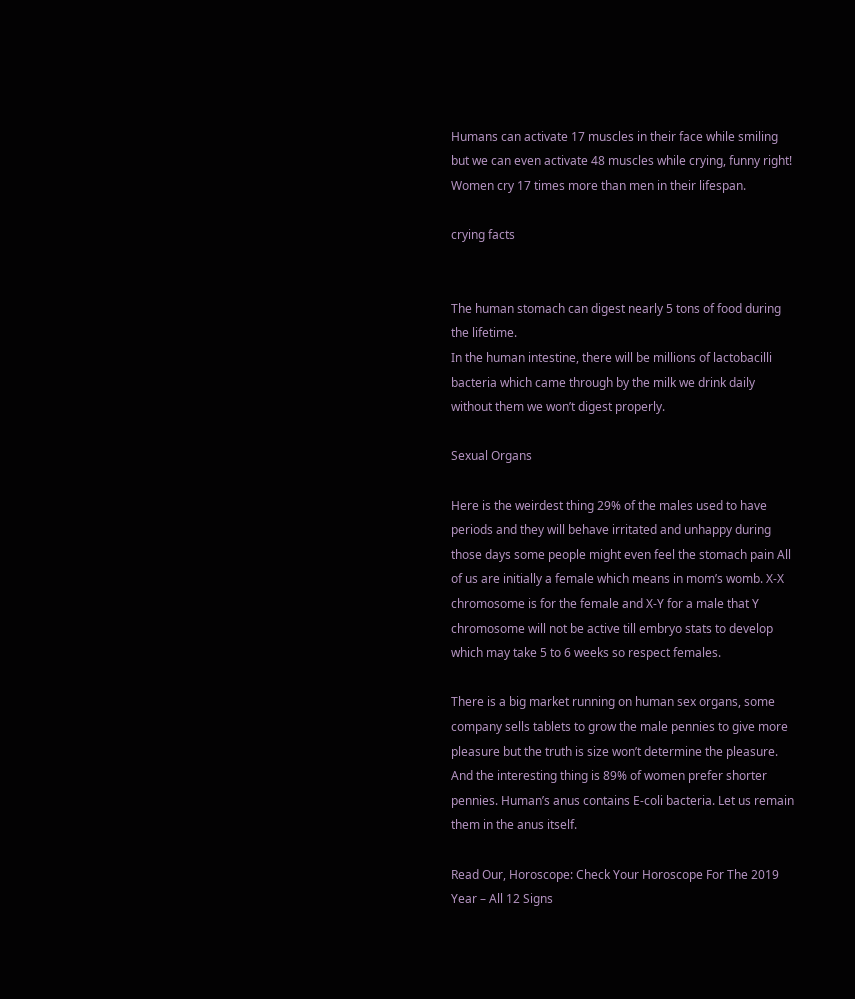Humans can activate 17 muscles in their face while smiling but we can even activate 48 muscles while crying, funny right! Women cry 17 times more than men in their lifespan.

crying facts


The human stomach can digest nearly 5 tons of food during the lifetime.
In the human intestine, there will be millions of lactobacilli bacteria which came through by the milk we drink daily without them we won’t digest properly.

Sexual Organs

Here is the weirdest thing 29% of the males used to have periods and they will behave irritated and unhappy during those days some people might even feel the stomach pain All of us are initially a female which means in mom’s womb. X-X chromosome is for the female and X-Y for a male that Y chromosome will not be active till embryo stats to develop which may take 5 to 6 weeks so respect females.

There is a big market running on human sex organs, some company sells tablets to grow the male pennies to give more pleasure but the truth is size won’t determine the pleasure. And the interesting thing is 89% of women prefer shorter pennies. Human’s anus contains E-coli bacteria. Let us remain them in the anus itself.

Read Our, Horoscope: Check Your Horoscope For The 2019 Year – All 12 Signs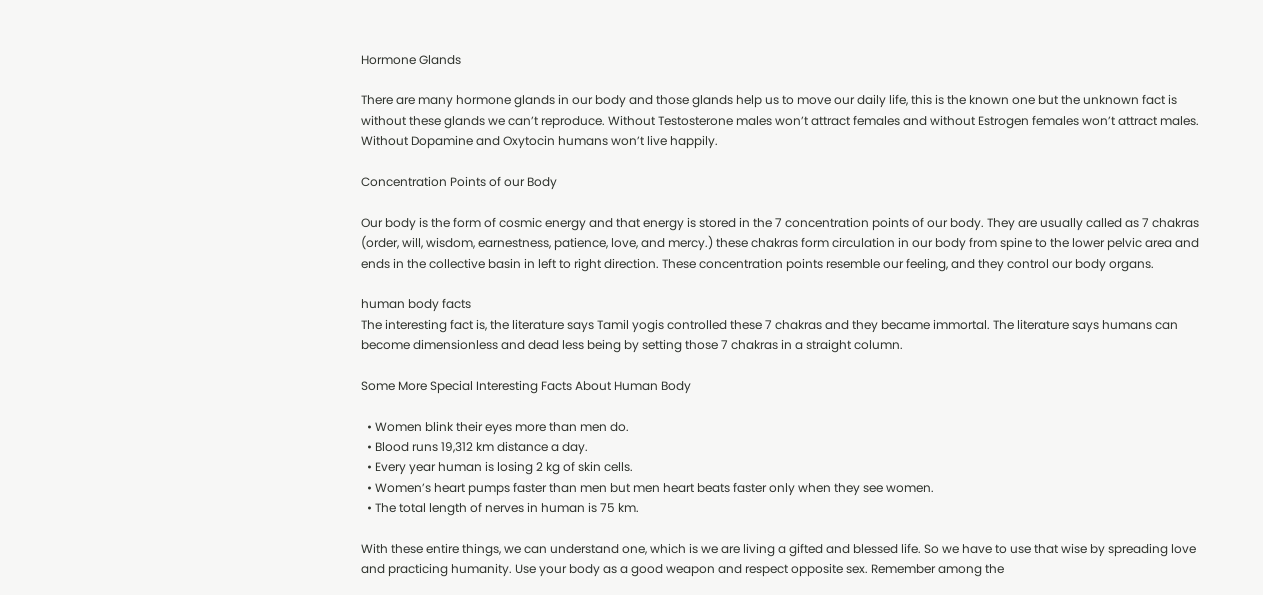Hormone Glands

There are many hormone glands in our body and those glands help us to move our daily life, this is the known one but the unknown fact is without these glands we can’t reproduce. Without Testosterone males won’t attract females and without Estrogen females won’t attract males. Without Dopamine and Oxytocin humans won’t live happily.

Concentration Points of our Body

Our body is the form of cosmic energy and that energy is stored in the 7 concentration points of our body. They are usually called as 7 chakras (order, will, wisdom, earnestness, patience, love, and mercy.) these chakras form circulation in our body from spine to the lower pelvic area and ends in the collective basin in left to right direction. These concentration points resemble our feeling, and they control our body organs.

human body facts
The interesting fact is, the literature says Tamil yogis controlled these 7 chakras and they became immortal. The literature says humans can become dimensionless and dead less being by setting those 7 chakras in a straight column.

Some More Special Interesting Facts About Human Body

  • Women blink their eyes more than men do.
  • Blood runs 19,312 km distance a day.
  • Every year human is losing 2 kg of skin cells.
  • Women’s heart pumps faster than men but men heart beats faster only when they see women.
  • The total length of nerves in human is 75 km.

With these entire things, we can understand one, which is we are living a gifted and blessed life. So we have to use that wise by spreading love and practicing humanity. Use your body as a good weapon and respect opposite sex. Remember among the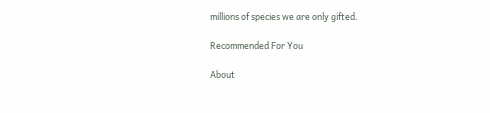millions of species we are only gifted.

Recommended For You

About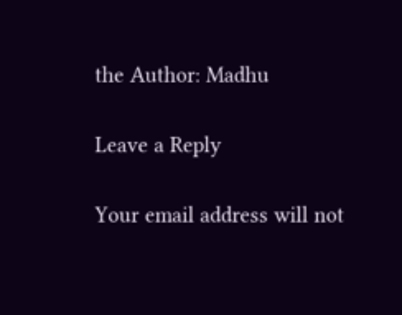the Author: Madhu

Leave a Reply

Your email address will not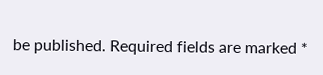be published. Required fields are marked *